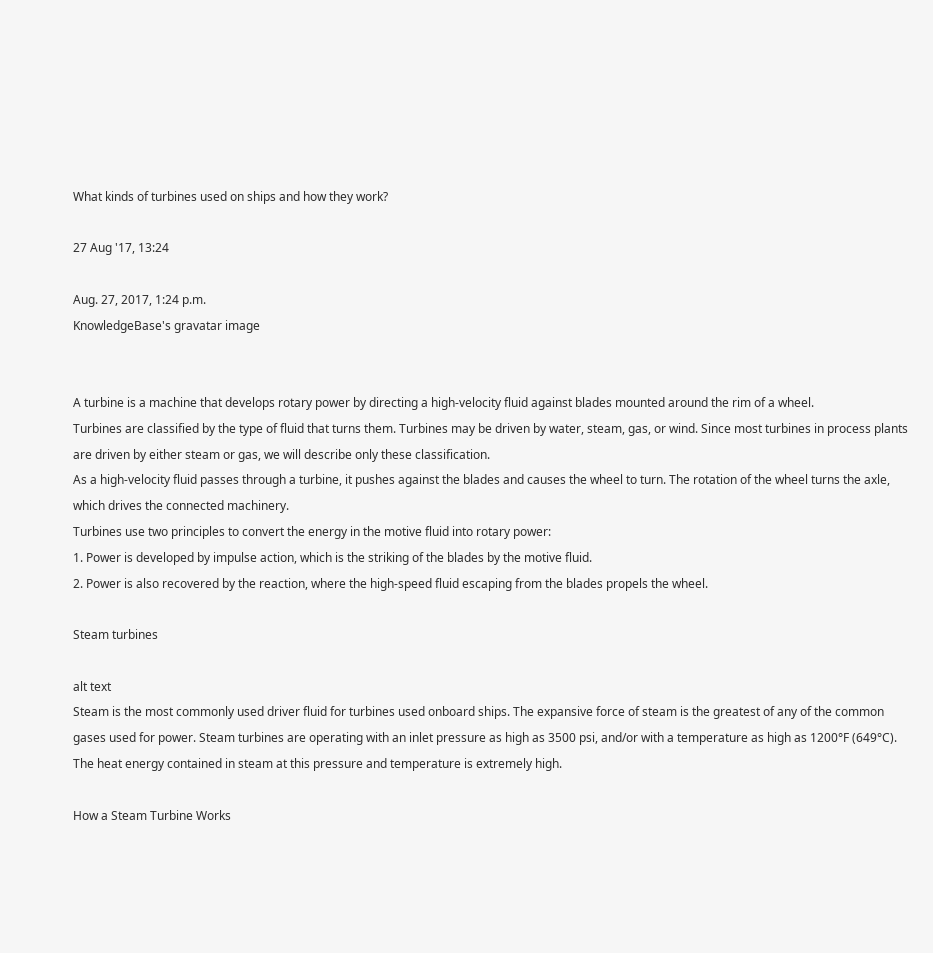What kinds of turbines used on ships and how they work?

27 Aug '17, 13:24

Aug. 27, 2017, 1:24 p.m.
KnowledgeBase's gravatar image


A turbine is a machine that develops rotary power by directing a high-velocity fluid against blades mounted around the rim of a wheel.
Turbines are classified by the type of fluid that turns them. Turbines may be driven by water, steam, gas, or wind. Since most turbines in process plants are driven by either steam or gas, we will describe only these classification.
As a high-velocity fluid passes through a turbine, it pushes against the blades and causes the wheel to turn. The rotation of the wheel turns the axle, which drives the connected machinery.
Turbines use two principles to convert the energy in the motive fluid into rotary power:
1. Power is developed by impulse action, which is the striking of the blades by the motive fluid.
2. Power is also recovered by the reaction, where the high-speed fluid escaping from the blades propels the wheel.

Steam turbines

alt text
Steam is the most commonly used driver fluid for turbines used onboard ships. The expansive force of steam is the greatest of any of the common gases used for power. Steam turbines are operating with an inlet pressure as high as 3500 psi, and/or with a temperature as high as 1200°F (649°C). The heat energy contained in steam at this pressure and temperature is extremely high.

How a Steam Turbine Works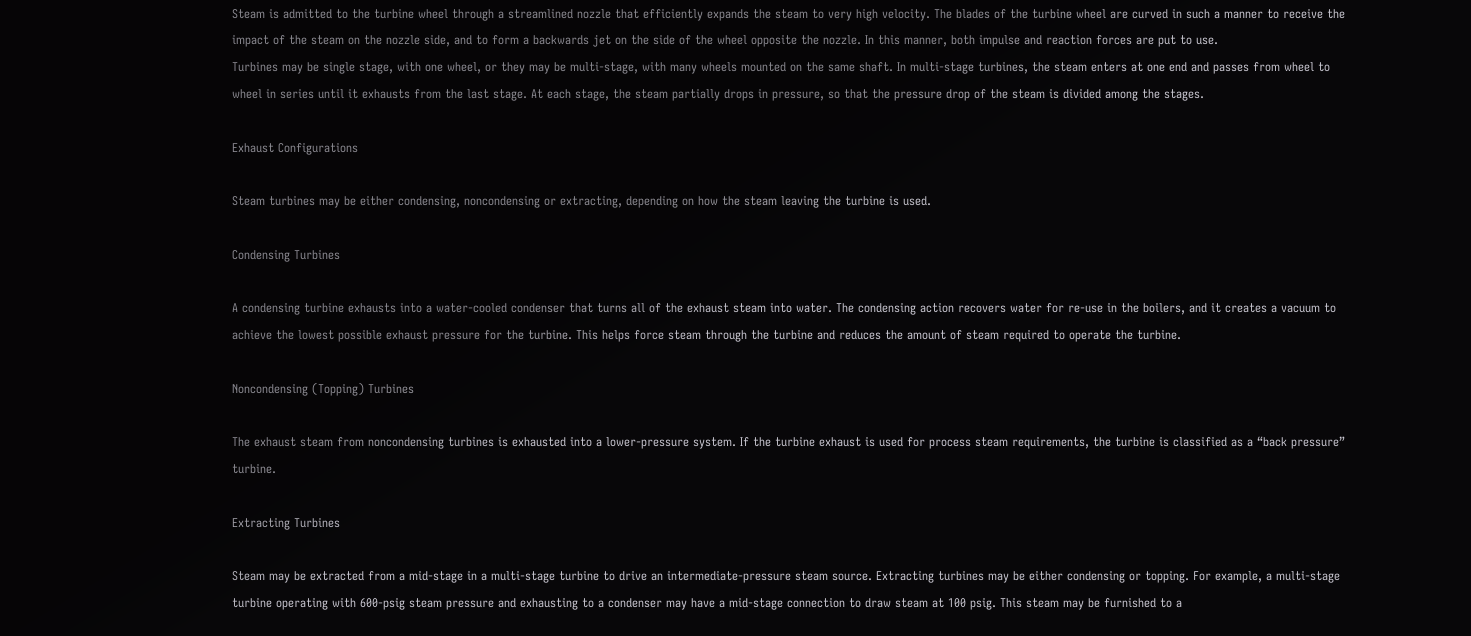Steam is admitted to the turbine wheel through a streamlined nozzle that efficiently expands the steam to very high velocity. The blades of the turbine wheel are curved in such a manner to receive the impact of the steam on the nozzle side, and to form a backwards jet on the side of the wheel opposite the nozzle. In this manner, both impulse and reaction forces are put to use.
Turbines may be single stage, with one wheel, or they may be multi-stage, with many wheels mounted on the same shaft. In multi-stage turbines, the steam enters at one end and passes from wheel to wheel in series until it exhausts from the last stage. At each stage, the steam partially drops in pressure, so that the pressure drop of the steam is divided among the stages.

Exhaust Configurations

Steam turbines may be either condensing, noncondensing or extracting, depending on how the steam leaving the turbine is used.

Condensing Turbines

A condensing turbine exhausts into a water-cooled condenser that turns all of the exhaust steam into water. The condensing action recovers water for re-use in the boilers, and it creates a vacuum to achieve the lowest possible exhaust pressure for the turbine. This helps force steam through the turbine and reduces the amount of steam required to operate the turbine.

Noncondensing (Topping) Turbines

The exhaust steam from noncondensing turbines is exhausted into a lower-pressure system. If the turbine exhaust is used for process steam requirements, the turbine is classified as a “back pressure” turbine.

Extracting Turbines

Steam may be extracted from a mid-stage in a multi-stage turbine to drive an intermediate-pressure steam source. Extracting turbines may be either condensing or topping. For example, a multi-stage turbine operating with 600-psig steam pressure and exhausting to a condenser may have a mid-stage connection to draw steam at 100 psig. This steam may be furnished to a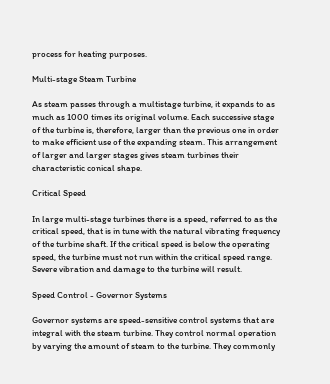process for heating purposes.

Multi-stage Steam Turbine

As steam passes through a multistage turbine, it expands to as much as 1000 times its original volume. Each successive stage of the turbine is, therefore, larger than the previous one in order to make efficient use of the expanding steam. This arrangement of larger and larger stages gives steam turbines their characteristic conical shape.

Critical Speed

In large multi-stage turbines there is a speed, referred to as the critical speed, that is in tune with the natural vibrating frequency of the turbine shaft. If the critical speed is below the operating speed, the turbine must not run within the critical speed range. Severe vibration and damage to the turbine will result.

Speed Control - Governor Systems

Governor systems are speed-sensitive control systems that are integral with the steam turbine. They control normal operation by varying the amount of steam to the turbine. They commonly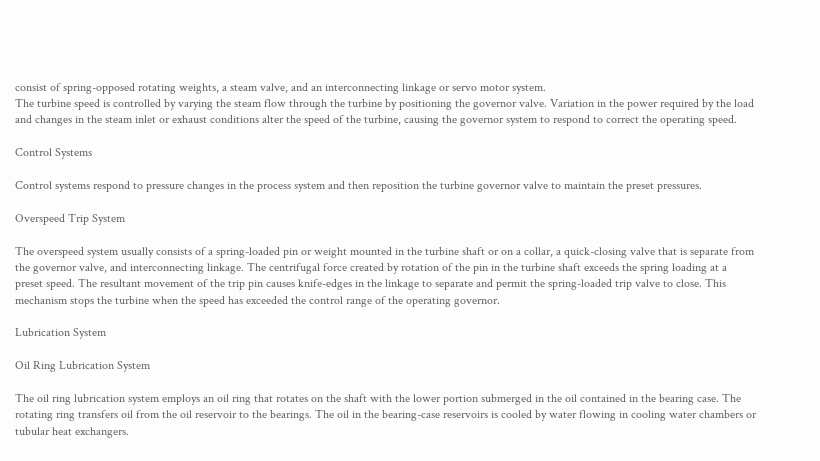consist of spring-opposed rotating weights, a steam valve, and an interconnecting linkage or servo motor system.
The turbine speed is controlled by varying the steam flow through the turbine by positioning the governor valve. Variation in the power required by the load and changes in the steam inlet or exhaust conditions alter the speed of the turbine, causing the governor system to respond to correct the operating speed.

Control Systems

Control systems respond to pressure changes in the process system and then reposition the turbine governor valve to maintain the preset pressures.

Overspeed Trip System

The overspeed system usually consists of a spring-loaded pin or weight mounted in the turbine shaft or on a collar, a quick-closing valve that is separate from the governor valve, and interconnecting linkage. The centrifugal force created by rotation of the pin in the turbine shaft exceeds the spring loading at a preset speed. The resultant movement of the trip pin causes knife-edges in the linkage to separate and permit the spring-loaded trip valve to close. This mechanism stops the turbine when the speed has exceeded the control range of the operating governor.

Lubrication System

Oil Ring Lubrication System

The oil ring lubrication system employs an oil ring that rotates on the shaft with the lower portion submerged in the oil contained in the bearing case. The rotating ring transfers oil from the oil reservoir to the bearings. The oil in the bearing-case reservoirs is cooled by water flowing in cooling water chambers or tubular heat exchangers.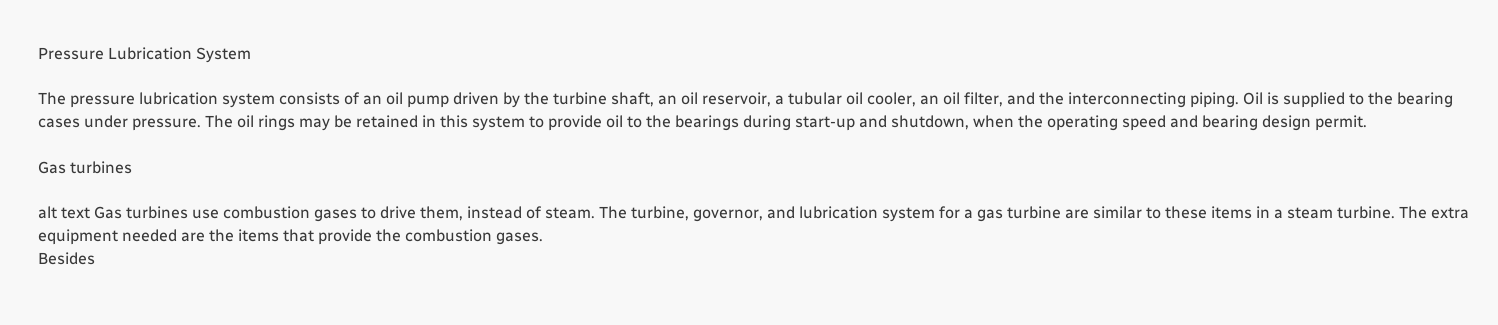Pressure Lubrication System

The pressure lubrication system consists of an oil pump driven by the turbine shaft, an oil reservoir, a tubular oil cooler, an oil filter, and the interconnecting piping. Oil is supplied to the bearing cases under pressure. The oil rings may be retained in this system to provide oil to the bearings during start-up and shutdown, when the operating speed and bearing design permit.

Gas turbines

alt text Gas turbines use combustion gases to drive them, instead of steam. The turbine, governor, and lubrication system for a gas turbine are similar to these items in a steam turbine. The extra equipment needed are the items that provide the combustion gases.
Besides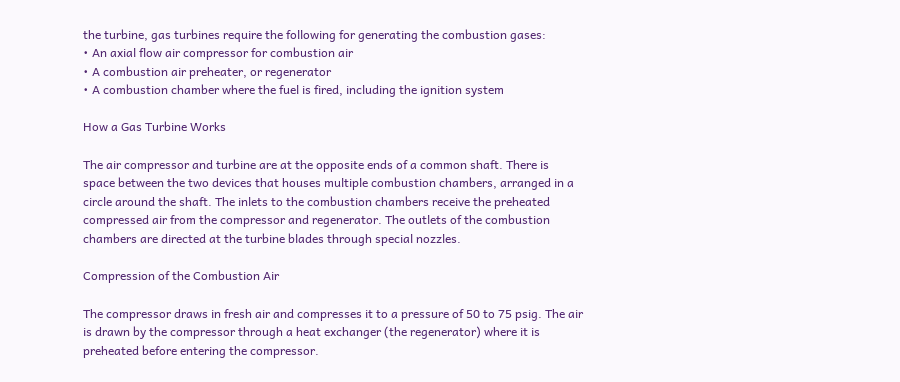the turbine, gas turbines require the following for generating the combustion gases:
• An axial flow air compressor for combustion air
• A combustion air preheater, or regenerator
• A combustion chamber where the fuel is fired, including the ignition system

How a Gas Turbine Works

The air compressor and turbine are at the opposite ends of a common shaft. There is space between the two devices that houses multiple combustion chambers, arranged in a circle around the shaft. The inlets to the combustion chambers receive the preheated compressed air from the compressor and regenerator. The outlets of the combustion chambers are directed at the turbine blades through special nozzles.

Compression of the Combustion Air

The compressor draws in fresh air and compresses it to a pressure of 50 to 75 psig. The air is drawn by the compressor through a heat exchanger (the regenerator) where it is preheated before entering the compressor.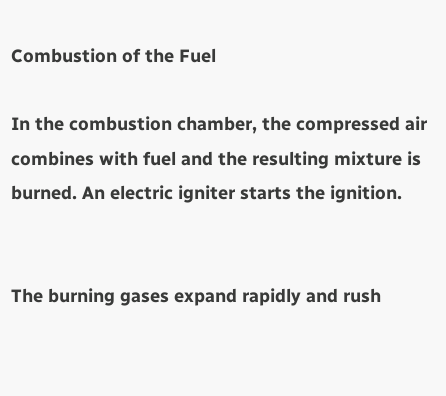Combustion of the Fuel

In the combustion chamber, the compressed air combines with fuel and the resulting mixture is burned. An electric igniter starts the ignition.


The burning gases expand rapidly and rush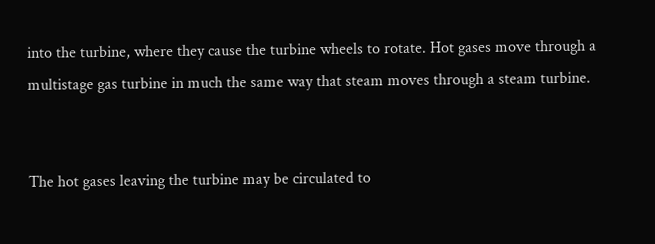into the turbine, where they cause the turbine wheels to rotate. Hot gases move through a multistage gas turbine in much the same way that steam moves through a steam turbine.


The hot gases leaving the turbine may be circulated to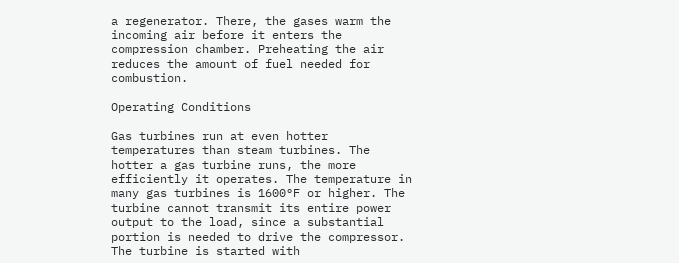a regenerator. There, the gases warm the incoming air before it enters the compression chamber. Preheating the air reduces the amount of fuel needed for combustion.

Operating Conditions

Gas turbines run at even hotter temperatures than steam turbines. The hotter a gas turbine runs, the more efficiently it operates. The temperature in many gas turbines is 1600°F or higher. The turbine cannot transmit its entire power output to the load, since a substantial portion is needed to drive the compressor. The turbine is started with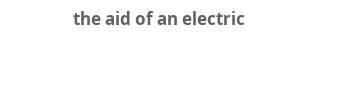the aid of an electric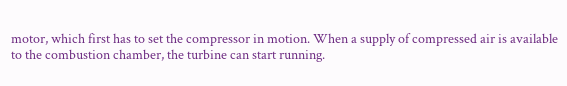motor, which first has to set the compressor in motion. When a supply of compressed air is available to the combustion chamber, the turbine can start running.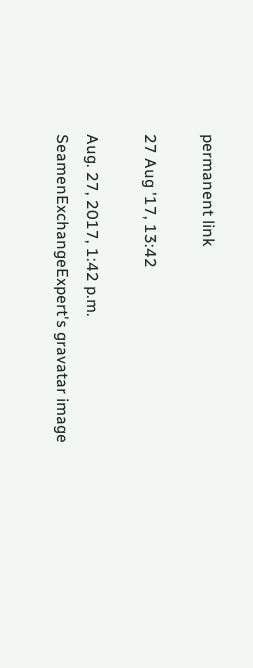permanent link

27 Aug '17, 13:42

Aug. 27, 2017, 1:42 p.m.
SeamenExchangeExpert's gravatar image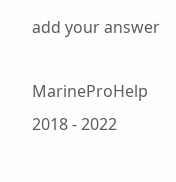add your answer

MarineProHelp 2018 - 2022